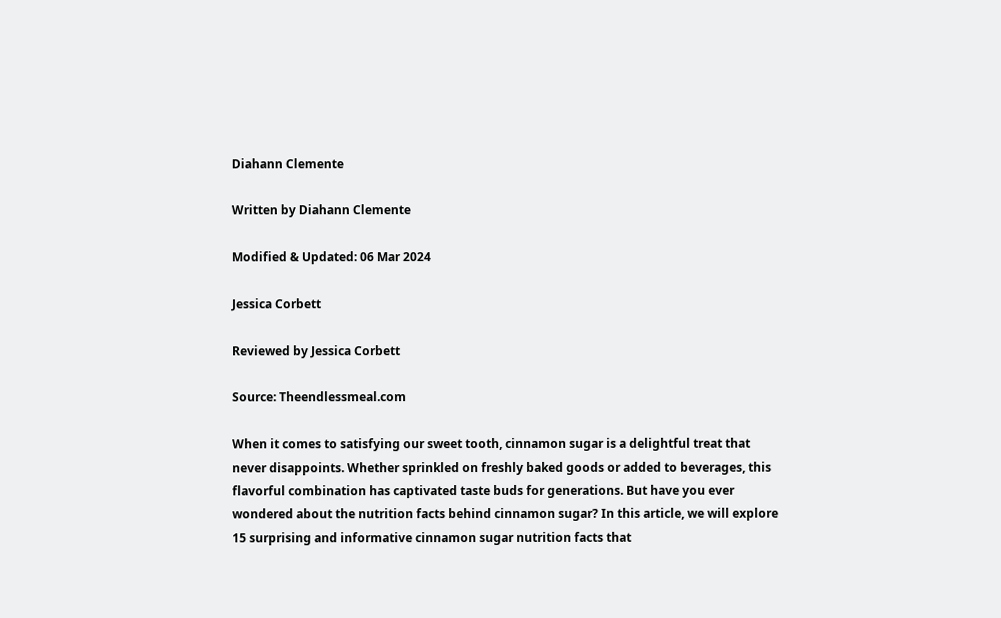Diahann Clemente

Written by Diahann Clemente

Modified & Updated: 06 Mar 2024

Jessica Corbett

Reviewed by Jessica Corbett

Source: Theendlessmeal.com

When it comes to satisfying our sweet tooth, cinnamon sugar is a delightful treat that never disappoints. Whether sprinkled on freshly baked goods or added to beverages, this flavorful combination has captivated taste buds for generations. But have you ever wondered about the nutrition facts behind cinnamon sugar? In this article, we will explore 15 surprising and informative cinnamon sugar nutrition facts that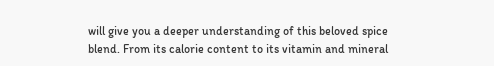will give you a deeper understanding of this beloved spice blend. From its calorie content to its vitamin and mineral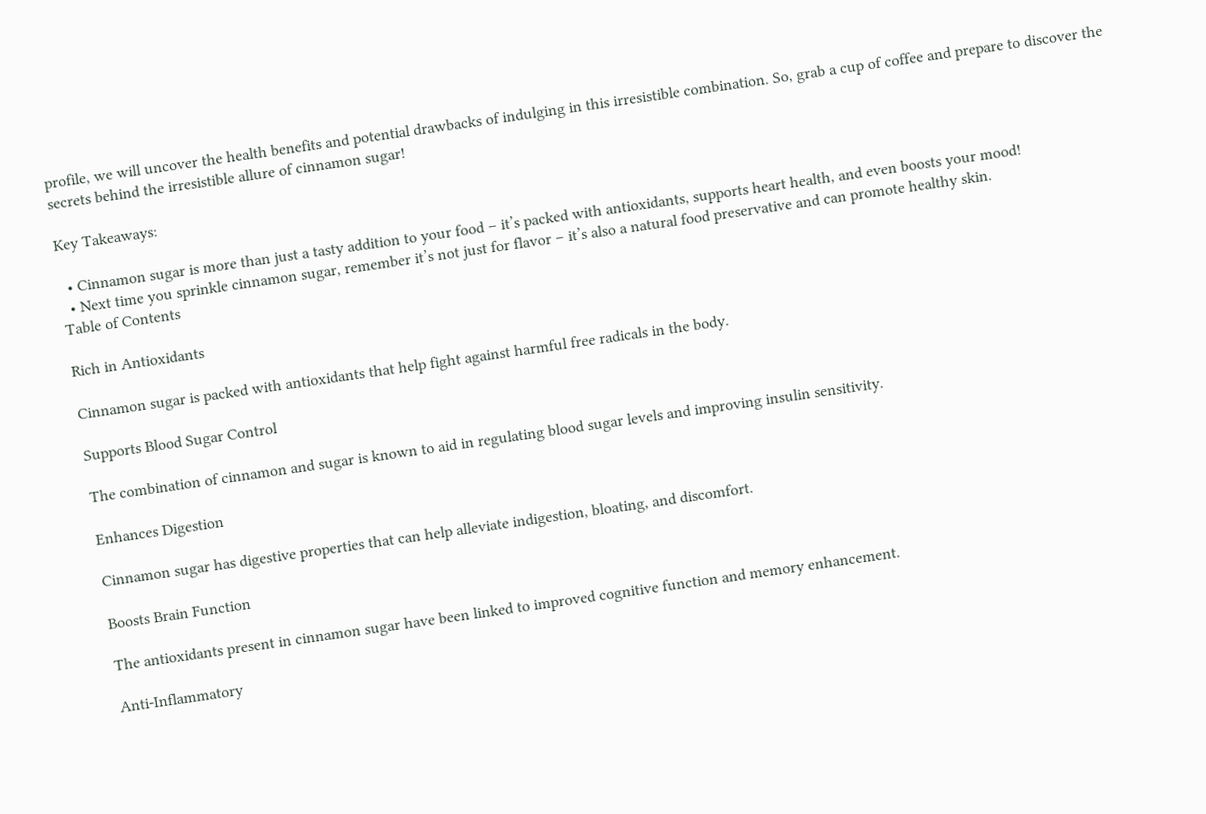profile, we will uncover the health benefits and potential drawbacks of indulging in this irresistible combination. So, grab a cup of coffee and prepare to discover the secrets behind the irresistible allure of cinnamon sugar!

Key Takeaways:

  • Cinnamon sugar is more than just a tasty addition to your food – it’s packed with antioxidants, supports heart health, and even boosts your mood!
  • Next time you sprinkle cinnamon sugar, remember it’s not just for flavor – it’s also a natural food preservative and can promote healthy skin.
Table of Contents

Rich in Antioxidants

Cinnamon sugar is packed with antioxidants that help fight against harmful free radicals in the body.

Supports Blood Sugar Control

The combination of cinnamon and sugar is known to aid in regulating blood sugar levels and improving insulin sensitivity.

Enhances Digestion

Cinnamon sugar has digestive properties that can help alleviate indigestion, bloating, and discomfort.

Boosts Brain Function

The antioxidants present in cinnamon sugar have been linked to improved cognitive function and memory enhancement.

Anti-Inflammatory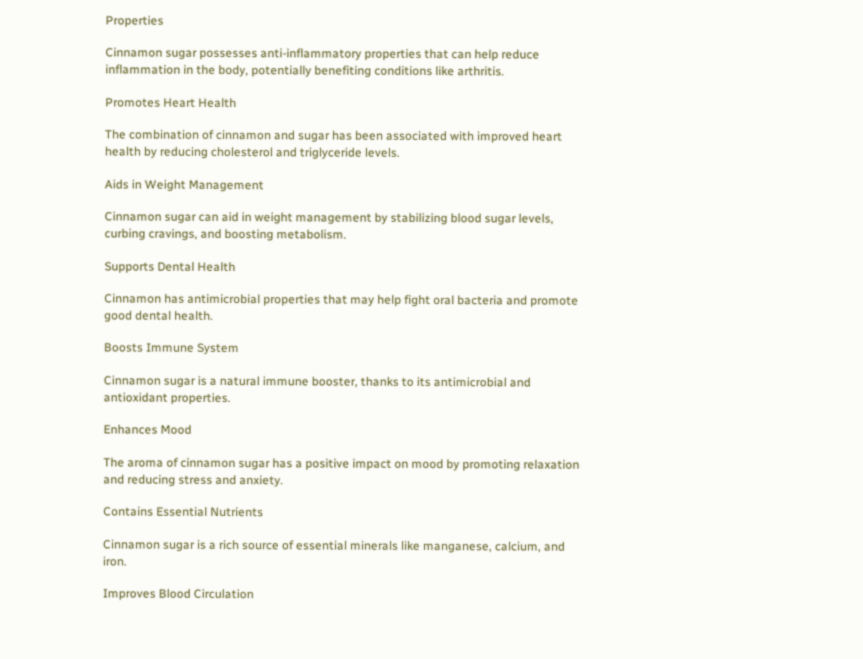Properties

Cinnamon sugar possesses anti-inflammatory properties that can help reduce inflammation in the body, potentially benefiting conditions like arthritis.

Promotes Heart Health

The combination of cinnamon and sugar has been associated with improved heart health by reducing cholesterol and triglyceride levels.

Aids in Weight Management

Cinnamon sugar can aid in weight management by stabilizing blood sugar levels, curbing cravings, and boosting metabolism.

Supports Dental Health

Cinnamon has antimicrobial properties that may help fight oral bacteria and promote good dental health.

Boosts Immune System

Cinnamon sugar is a natural immune booster, thanks to its antimicrobial and antioxidant properties.

Enhances Mood

The aroma of cinnamon sugar has a positive impact on mood by promoting relaxation and reducing stress and anxiety.

Contains Essential Nutrients

Cinnamon sugar is a rich source of essential minerals like manganese, calcium, and iron.

Improves Blood Circulation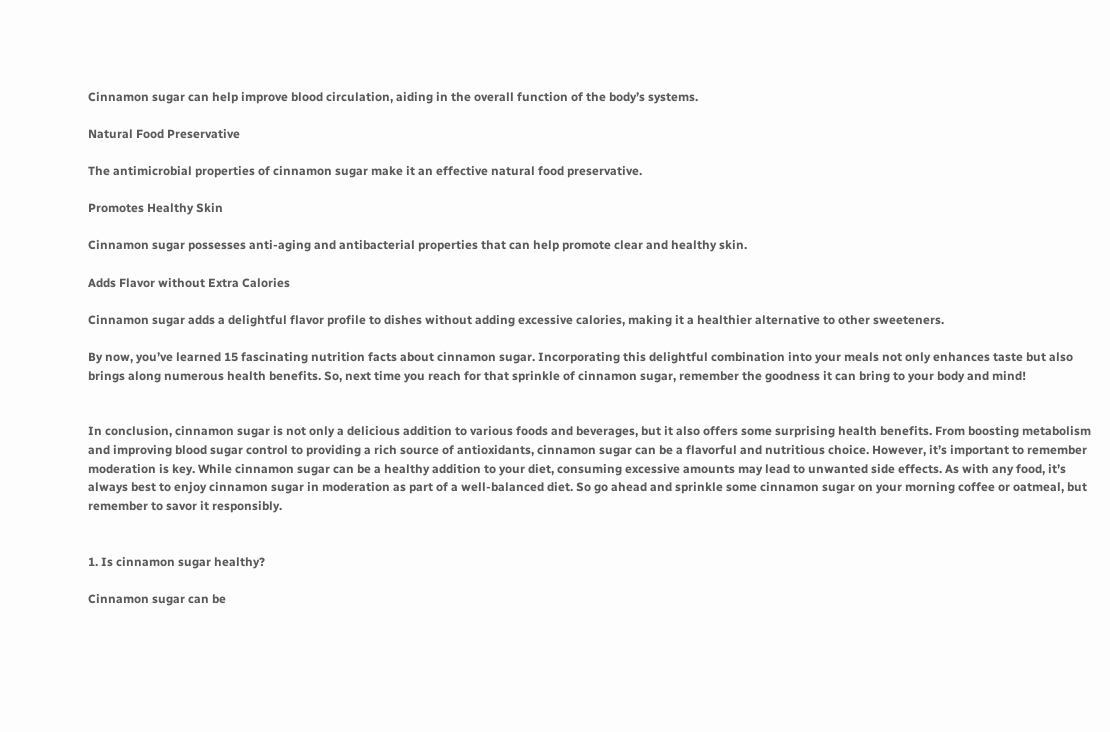Cinnamon sugar can help improve blood circulation, aiding in the overall function of the body’s systems.

Natural Food Preservative

The antimicrobial properties of cinnamon sugar make it an effective natural food preservative.

Promotes Healthy Skin

Cinnamon sugar possesses anti-aging and antibacterial properties that can help promote clear and healthy skin.

Adds Flavor without Extra Calories

Cinnamon sugar adds a delightful flavor profile to dishes without adding excessive calories, making it a healthier alternative to other sweeteners.

By now, you’ve learned 15 fascinating nutrition facts about cinnamon sugar. Incorporating this delightful combination into your meals not only enhances taste but also brings along numerous health benefits. So, next time you reach for that sprinkle of cinnamon sugar, remember the goodness it can bring to your body and mind!


In conclusion, cinnamon sugar is not only a delicious addition to various foods and beverages, but it also offers some surprising health benefits. From boosting metabolism and improving blood sugar control to providing a rich source of antioxidants, cinnamon sugar can be a flavorful and nutritious choice. However, it’s important to remember moderation is key. While cinnamon sugar can be a healthy addition to your diet, consuming excessive amounts may lead to unwanted side effects. As with any food, it’s always best to enjoy cinnamon sugar in moderation as part of a well-balanced diet. So go ahead and sprinkle some cinnamon sugar on your morning coffee or oatmeal, but remember to savor it responsibly.


1. Is cinnamon sugar healthy?

Cinnamon sugar can be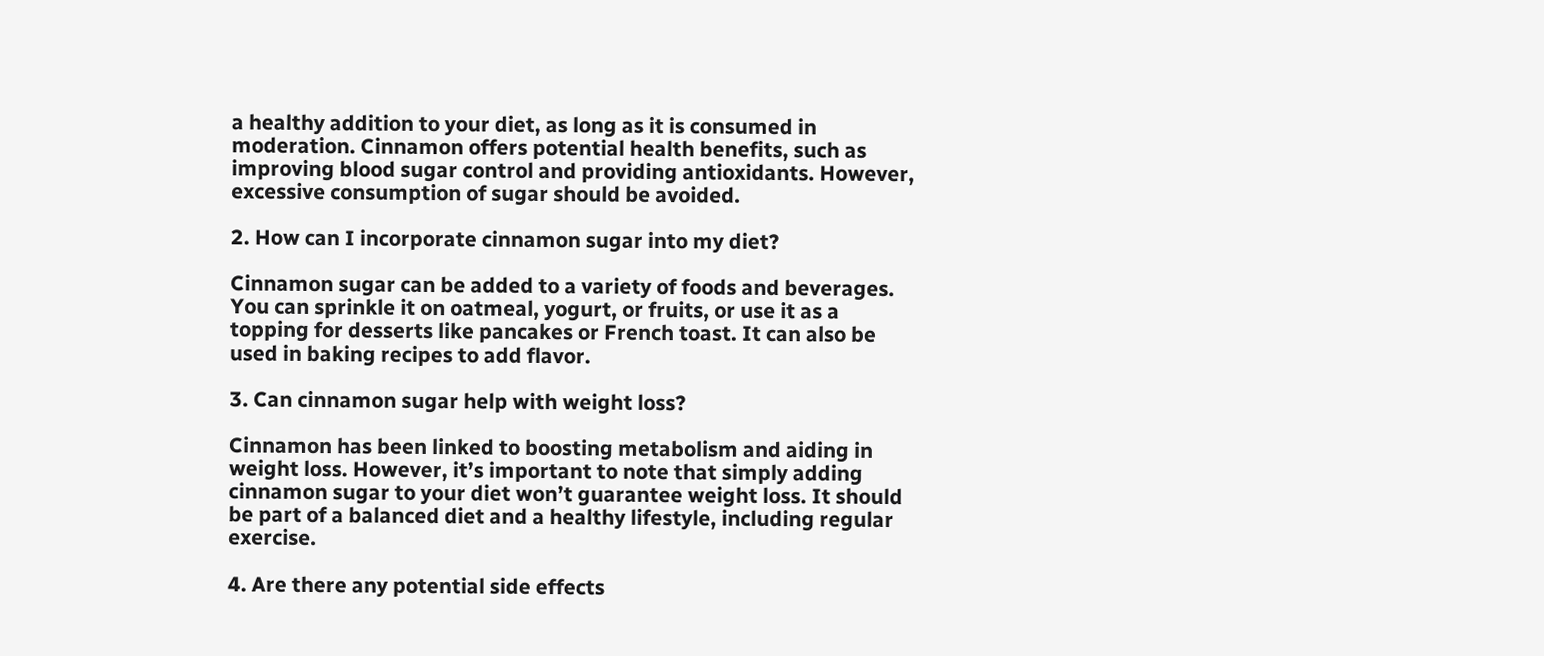a healthy addition to your diet, as long as it is consumed in moderation. Cinnamon offers potential health benefits, such as improving blood sugar control and providing antioxidants. However, excessive consumption of sugar should be avoided.

2. How can I incorporate cinnamon sugar into my diet?

Cinnamon sugar can be added to a variety of foods and beverages. You can sprinkle it on oatmeal, yogurt, or fruits, or use it as a topping for desserts like pancakes or French toast. It can also be used in baking recipes to add flavor.

3. Can cinnamon sugar help with weight loss?

Cinnamon has been linked to boosting metabolism and aiding in weight loss. However, it’s important to note that simply adding cinnamon sugar to your diet won’t guarantee weight loss. It should be part of a balanced diet and a healthy lifestyle, including regular exercise.

4. Are there any potential side effects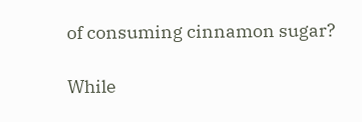of consuming cinnamon sugar?

While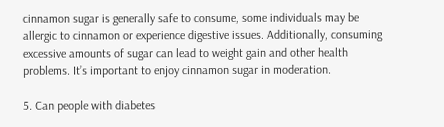cinnamon sugar is generally safe to consume, some individuals may be allergic to cinnamon or experience digestive issues. Additionally, consuming excessive amounts of sugar can lead to weight gain and other health problems. It’s important to enjoy cinnamon sugar in moderation.

5. Can people with diabetes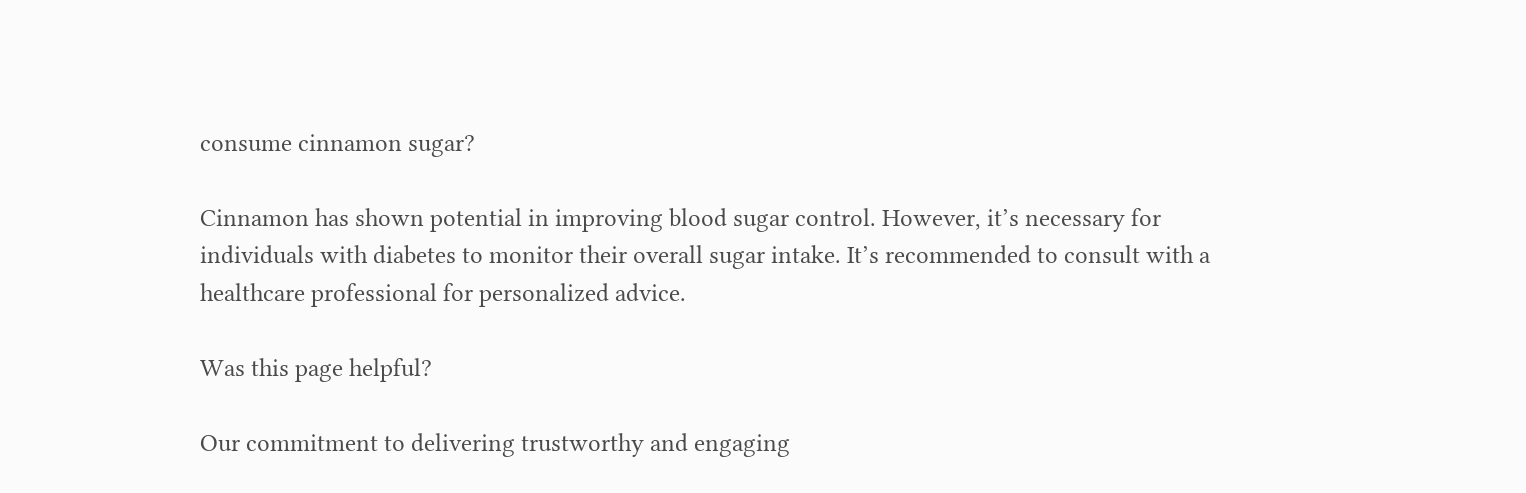consume cinnamon sugar?

Cinnamon has shown potential in improving blood sugar control. However, it’s necessary for individuals with diabetes to monitor their overall sugar intake. It’s recommended to consult with a healthcare professional for personalized advice.

Was this page helpful?

Our commitment to delivering trustworthy and engaging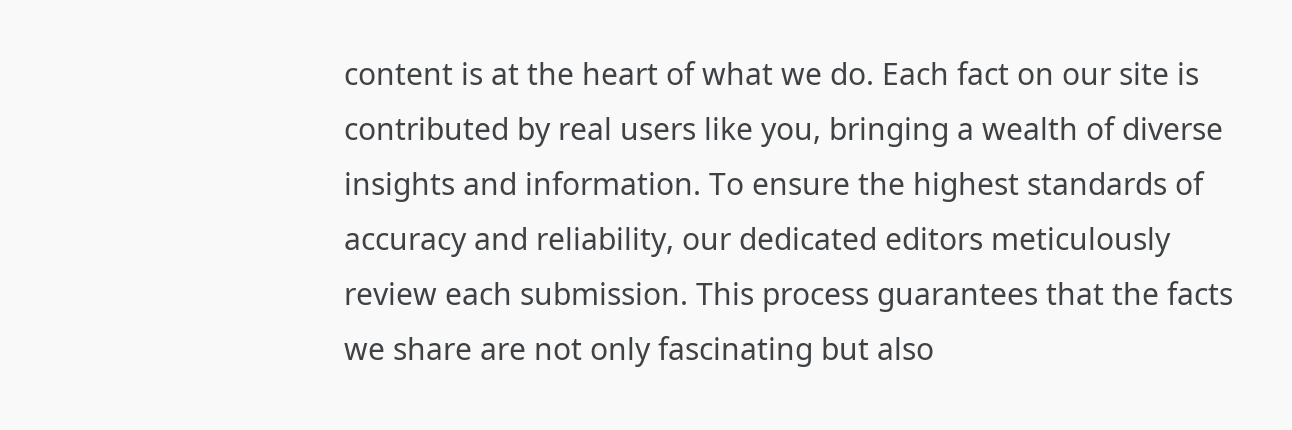content is at the heart of what we do. Each fact on our site is contributed by real users like you, bringing a wealth of diverse insights and information. To ensure the highest standards of accuracy and reliability, our dedicated editors meticulously review each submission. This process guarantees that the facts we share are not only fascinating but also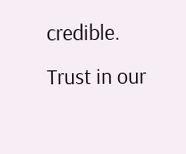credible. Trust in our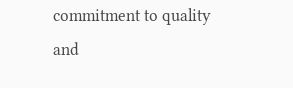commitment to quality and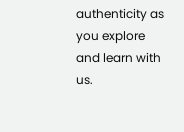authenticity as you explore and learn with us.